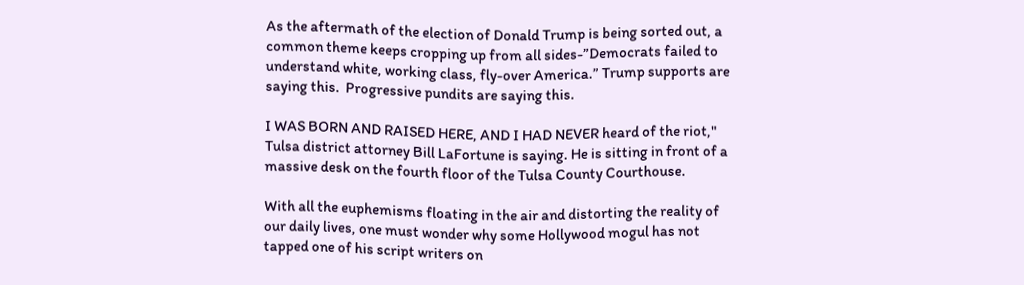As the aftermath of the election of Donald Trump is being sorted out, a common theme keeps cropping up from all sides-”Democrats failed to understand white, working class, fly-over America.” Trump supports are saying this.  Progressive pundits are saying this.

I WAS BORN AND RAISED HERE, AND I HAD NEVER heard of the riot," Tulsa district attorney Bill LaFortune is saying. He is sitting in front of a massive desk on the fourth floor of the Tulsa County Courthouse.

With all the euphemisms floating in the air and distorting the reality of our daily lives, one must wonder why some Hollywood mogul has not tapped one of his script writers on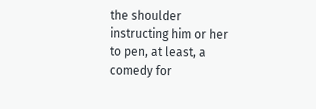the shoulder instructing him or her to pen, at least, a comedy for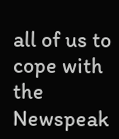all of us to cope with the Newspeak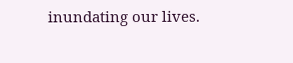inundating our lives.